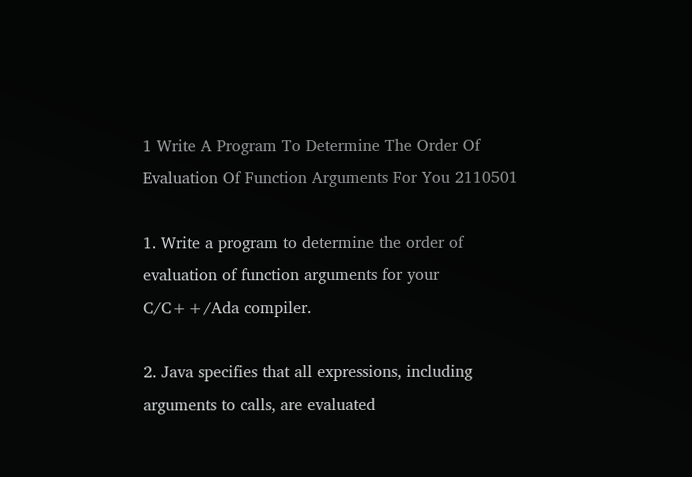1 Write A Program To Determine The Order Of Evaluation Of Function Arguments For You 2110501

1. Write a program to determine the order of evaluation of function arguments for your C/C++/Ada compiler.

2. Java specifies that all expressions, including arguments to calls, are evaluated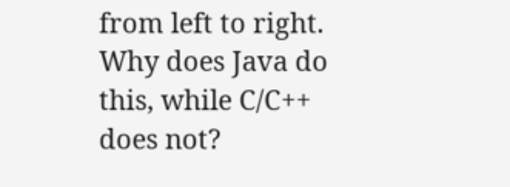from left to right. Why does Java do this, while C/C++ does not?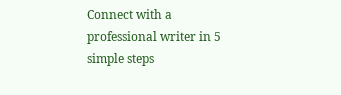Connect with a professional writer in 5 simple steps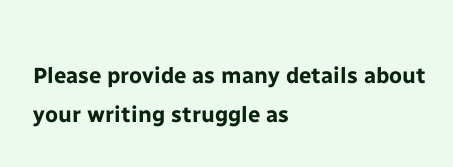Please provide as many details about your writing struggle as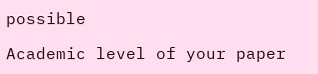possible

Academic level of your paper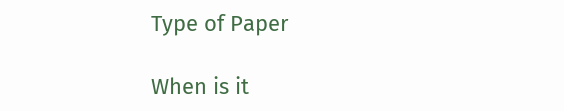Type of Paper

When is it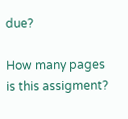due?

How many pages is this assigment?